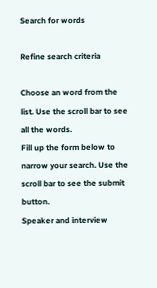Search for words

Refine search criteria

Choose an word from the list. Use the scroll bar to see all the words.
Fill up the form below to narrow your search. Use the scroll bar to see the submit button.
Speaker and interview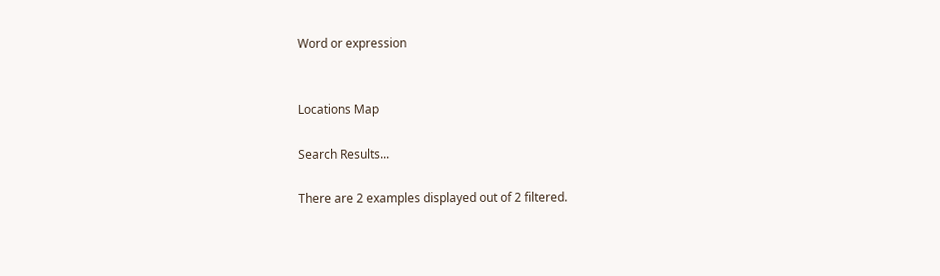Word or expression


Locations Map

Search Results...

There are 2 examples displayed out of 2 filtered.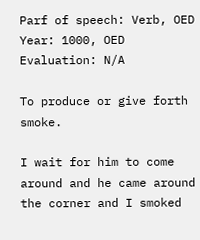Parf of speech: Verb, OED Year: 1000, OED Evaluation: N/A

To produce or give forth smoke.

I wait for him to come around and he came around the corner and I smoked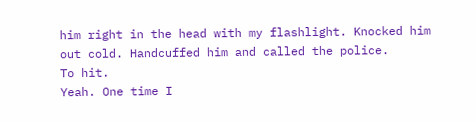him right in the head with my flashlight. Knocked him out cold. Handcuffed him and called the police.
To hit.
Yeah. One time I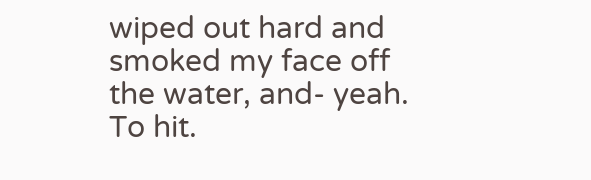wiped out hard and smoked my face off the water, and- yeah.
To hit.